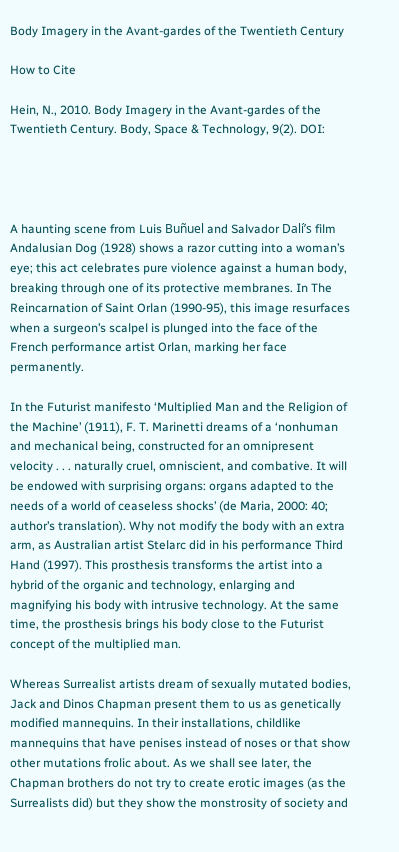Body Imagery in the Avant-gardes of the Twentieth Century

How to Cite

Hein, N., 2010. Body Imagery in the Avant-gardes of the Twentieth Century. Body, Space & Technology, 9(2). DOI:




A haunting scene from Luis Buñuel and Salvador Dalí’s film Andalusian Dog (1928) shows a razor cutting into a woman’s eye; this act celebrates pure violence against a human body, breaking through one of its protective membranes. In The Reincarnation of Saint Orlan (1990-95), this image resurfaces when a surgeon’s scalpel is plunged into the face of the French performance artist Orlan, marking her face permanently.

In the Futurist manifesto ‘Multiplied Man and the Religion of the Machine’ (1911), F. T. Marinetti dreams of a ‘nonhuman and mechanical being, constructed for an omnipresent velocity . . . naturally cruel, omniscient, and combative. It will be endowed with surprising organs: organs adapted to the needs of a world of ceaseless shocks’ (de Maria, 2000: 40; author’s translation). Why not modify the body with an extra arm, as Australian artist Stelarc did in his performance Third Hand (1997). This prosthesis transforms the artist into a hybrid of the organic and technology, enlarging and magnifying his body with intrusive technology. At the same time, the prosthesis brings his body close to the Futurist concept of the multiplied man.

Whereas Surrealist artists dream of sexually mutated bodies, Jack and Dinos Chapman present them to us as genetically modified mannequins. In their installations, childlike mannequins that have penises instead of noses or that show other mutations frolic about. As we shall see later, the Chapman brothers do not try to create erotic images (as the Surrealists did) but they show the monstrosity of society and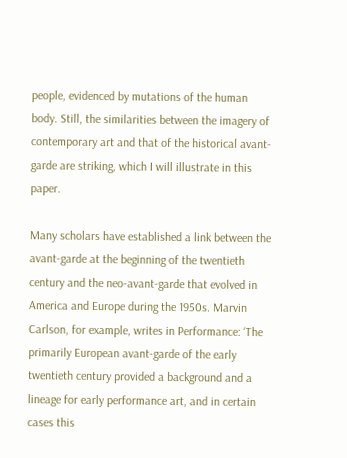people, evidenced by mutations of the human body. Still, the similarities between the imagery of contemporary art and that of the historical avant-garde are striking, which I will illustrate in this paper.

Many scholars have established a link between the avant-garde at the beginning of the twentieth century and the neo-avant-garde that evolved in America and Europe during the 1950s. Marvin Carlson, for example, writes in Performance: ‘The primarily European avant-garde of the early twentieth century provided a background and a lineage for early performance art, and in certain cases this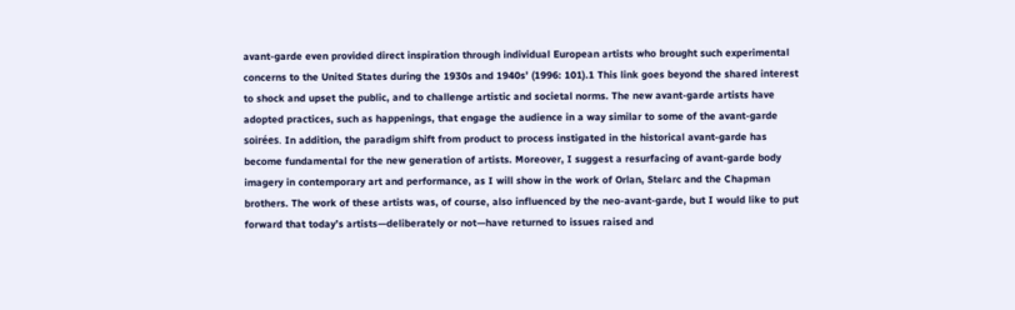avant-garde even provided direct inspiration through individual European artists who brought such experimental concerns to the United States during the 1930s and 1940s’ (1996: 101).1 This link goes beyond the shared interest to shock and upset the public, and to challenge artistic and societal norms. The new avant-garde artists have adopted practices, such as happenings, that engage the audience in a way similar to some of the avant-garde soirées. In addition, the paradigm shift from product to process instigated in the historical avant-garde has become fundamental for the new generation of artists. Moreover, I suggest a resurfacing of avant-garde body imagery in contemporary art and performance, as I will show in the work of Orlan, Stelarc and the Chapman brothers. The work of these artists was, of course, also influenced by the neo-avant-garde, but I would like to put forward that today’s artists—deliberately or not—have returned to issues raised and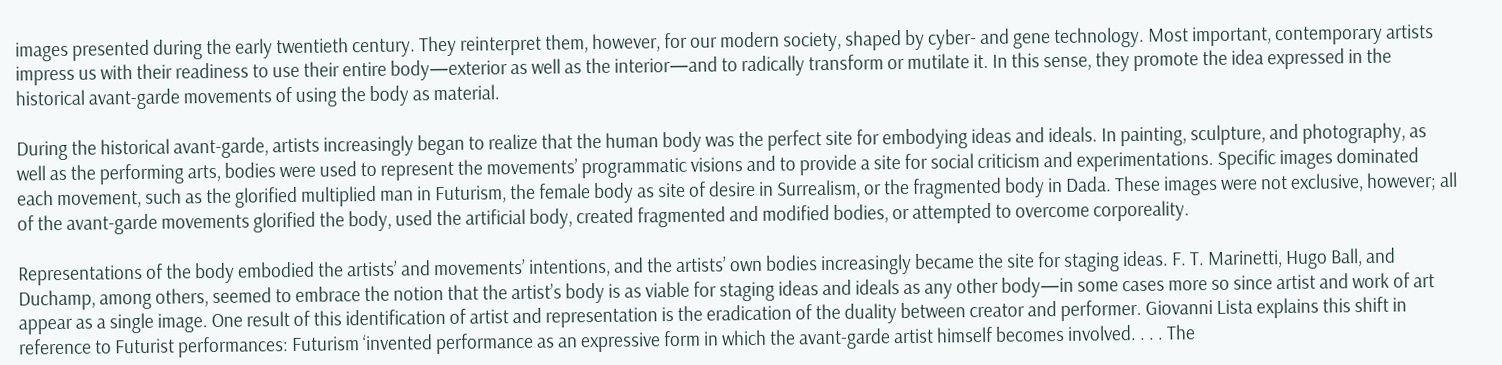images presented during the early twentieth century. They reinterpret them, however, for our modern society, shaped by cyber- and gene technology. Most important, contemporary artists impress us with their readiness to use their entire body—exterior as well as the interior—and to radically transform or mutilate it. In this sense, they promote the idea expressed in the historical avant-garde movements of using the body as material.

During the historical avant-garde, artists increasingly began to realize that the human body was the perfect site for embodying ideas and ideals. In painting, sculpture, and photography, as well as the performing arts, bodies were used to represent the movements’ programmatic visions and to provide a site for social criticism and experimentations. Specific images dominated each movement, such as the glorified multiplied man in Futurism, the female body as site of desire in Surrealism, or the fragmented body in Dada. These images were not exclusive, however; all of the avant-garde movements glorified the body, used the artificial body, created fragmented and modified bodies, or attempted to overcome corporeality.

Representations of the body embodied the artists’ and movements’ intentions, and the artists’ own bodies increasingly became the site for staging ideas. F. T. Marinetti, Hugo Ball, and Duchamp, among others, seemed to embrace the notion that the artist’s body is as viable for staging ideas and ideals as any other body—in some cases more so since artist and work of art appear as a single image. One result of this identification of artist and representation is the eradication of the duality between creator and performer. Giovanni Lista explains this shift in reference to Futurist performances: Futurism ‘invented performance as an expressive form in which the avant-garde artist himself becomes involved. . . . The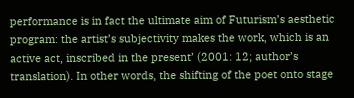performance is in fact the ultimate aim of Futurism’s aesthetic program: the artist’s subjectivity makes the work, which is an active act, inscribed in the present’ (2001: 12; author’s translation). In other words, the shifting of the poet onto stage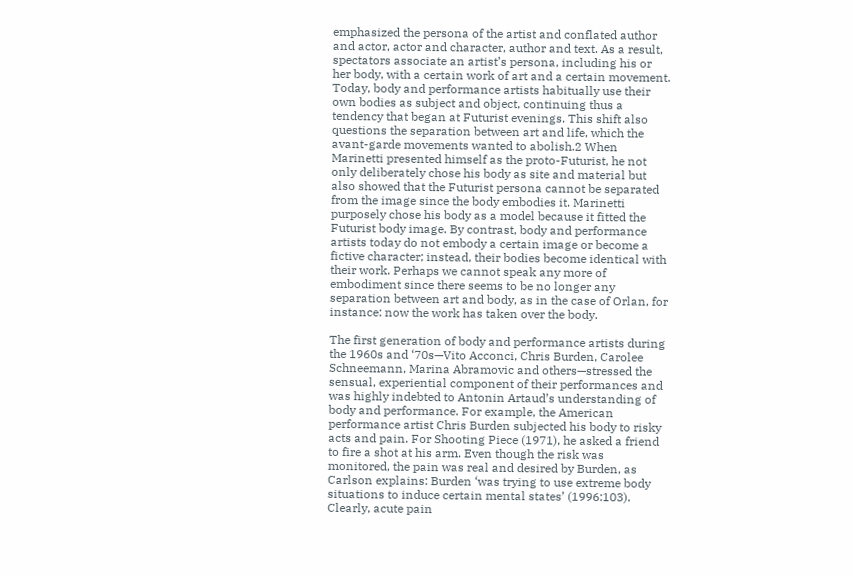emphasized the persona of the artist and conflated author and actor, actor and character, author and text. As a result, spectators associate an artist’s persona, including his or her body, with a certain work of art and a certain movement. Today, body and performance artists habitually use their own bodies as subject and object, continuing thus a tendency that began at Futurist evenings. This shift also questions the separation between art and life, which the avant-garde movements wanted to abolish.2 When Marinetti presented himself as the proto-Futurist, he not only deliberately chose his body as site and material but also showed that the Futurist persona cannot be separated from the image since the body embodies it. Marinetti purposely chose his body as a model because it fitted the Futurist body image. By contrast, body and performance artists today do not embody a certain image or become a fictive character; instead, their bodies become identical with their work. Perhaps we cannot speak any more of embodiment since there seems to be no longer any separation between art and body, as in the case of Orlan, for instance: now the work has taken over the body.

The first generation of body and performance artists during the 1960s and ‘70s—Vito Acconci, Chris Burden, Carolee Schneemann, Marina Abramovic and others—stressed the sensual, experiential component of their performances and was highly indebted to Antonin Artaud’s understanding of body and performance. For example, the American performance artist Chris Burden subjected his body to risky acts and pain. For Shooting Piece (1971), he asked a friend to fire a shot at his arm. Even though the risk was monitored, the pain was real and desired by Burden, as Carlson explains: Burden ‘was trying to use extreme body situations to induce certain mental states’ (1996:103). Clearly, acute pain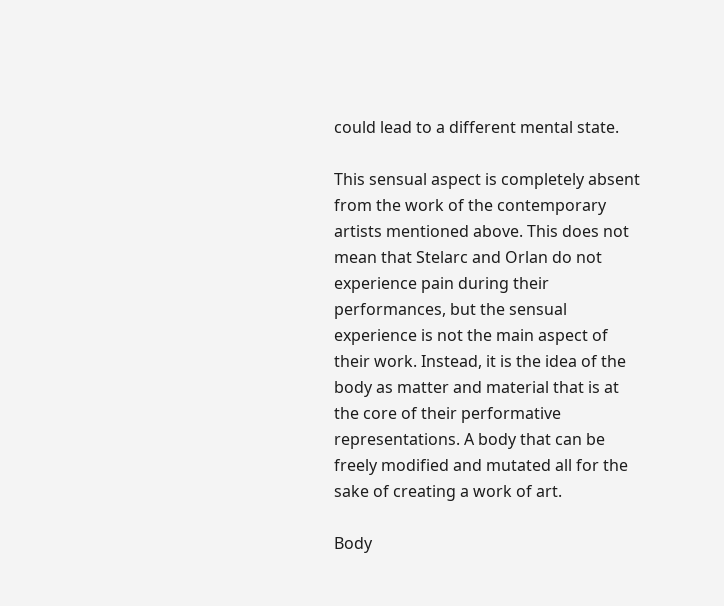could lead to a different mental state.

This sensual aspect is completely absent from the work of the contemporary artists mentioned above. This does not mean that Stelarc and Orlan do not experience pain during their performances, but the sensual experience is not the main aspect of their work. Instead, it is the idea of the body as matter and material that is at the core of their performative representations. A body that can be freely modified and mutated all for the sake of creating a work of art.

Body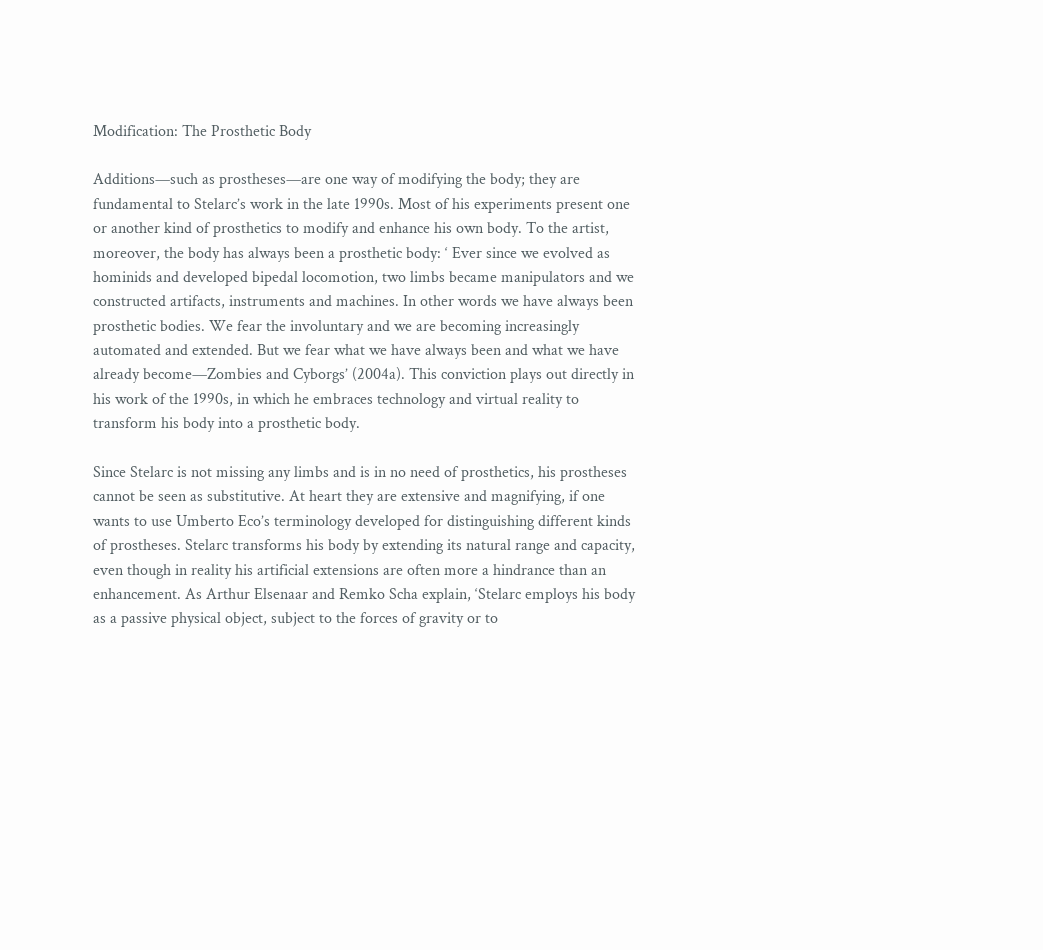Modification: The Prosthetic Body

Additions—such as prostheses—are one way of modifying the body; they are fundamental to Stelarc’s work in the late 1990s. Most of his experiments present one or another kind of prosthetics to modify and enhance his own body. To the artist, moreover, the body has always been a prosthetic body: ‘ Ever since we evolved as hominids and developed bipedal locomotion, two limbs became manipulators and we constructed artifacts, instruments and machines. In other words we have always been prosthetic bodies. We fear the involuntary and we are becoming increasingly automated and extended. But we fear what we have always been and what we have already become—Zombies and Cyborgs’ (2004a). This conviction plays out directly in his work of the 1990s, in which he embraces technology and virtual reality to transform his body into a prosthetic body.

Since Stelarc is not missing any limbs and is in no need of prosthetics, his prostheses cannot be seen as substitutive. At heart they are extensive and magnifying, if one wants to use Umberto Eco’s terminology developed for distinguishing different kinds of prostheses. Stelarc transforms his body by extending its natural range and capacity, even though in reality his artificial extensions are often more a hindrance than an enhancement. As Arthur Elsenaar and Remko Scha explain, ‘Stelarc employs his body as a passive physical object, subject to the forces of gravity or to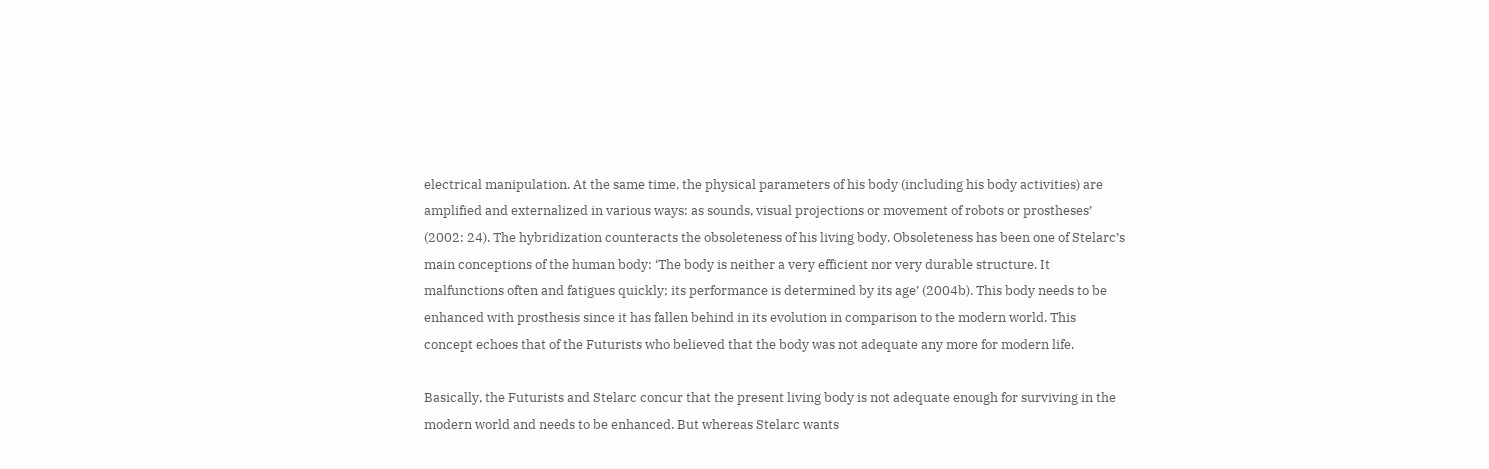electrical manipulation. At the same time, the physical parameters of his body (including his body activities) are amplified and externalized in various ways: as sounds, visual projections or movement of robots or prostheses’ (2002: 24). The hybridization counteracts the obsoleteness of his living body. Obsoleteness has been one of Stelarc’s main conceptions of the human body: ‘The body is neither a very efficient nor very durable structure. It malfunctions often and fatigues quickly; its performance is determined by its age’ (2004b). This body needs to be enhanced with prosthesis since it has fallen behind in its evolution in comparison to the modern world. This concept echoes that of the Futurists who believed that the body was not adequate any more for modern life.

Basically, the Futurists and Stelarc concur that the present living body is not adequate enough for surviving in the modern world and needs to be enhanced. But whereas Stelarc wants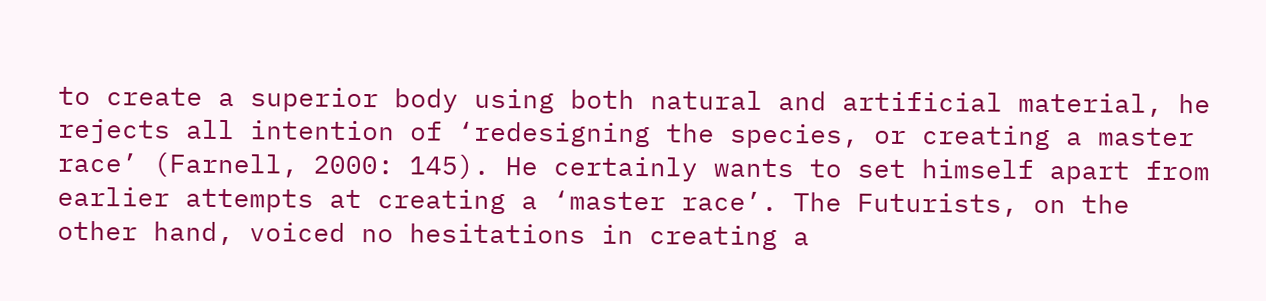to create a superior body using both natural and artificial material, he rejects all intention of ‘redesigning the species, or creating a master race’ (Farnell, 2000: 145). He certainly wants to set himself apart from earlier attempts at creating a ‘master race’. The Futurists, on the other hand, voiced no hesitations in creating a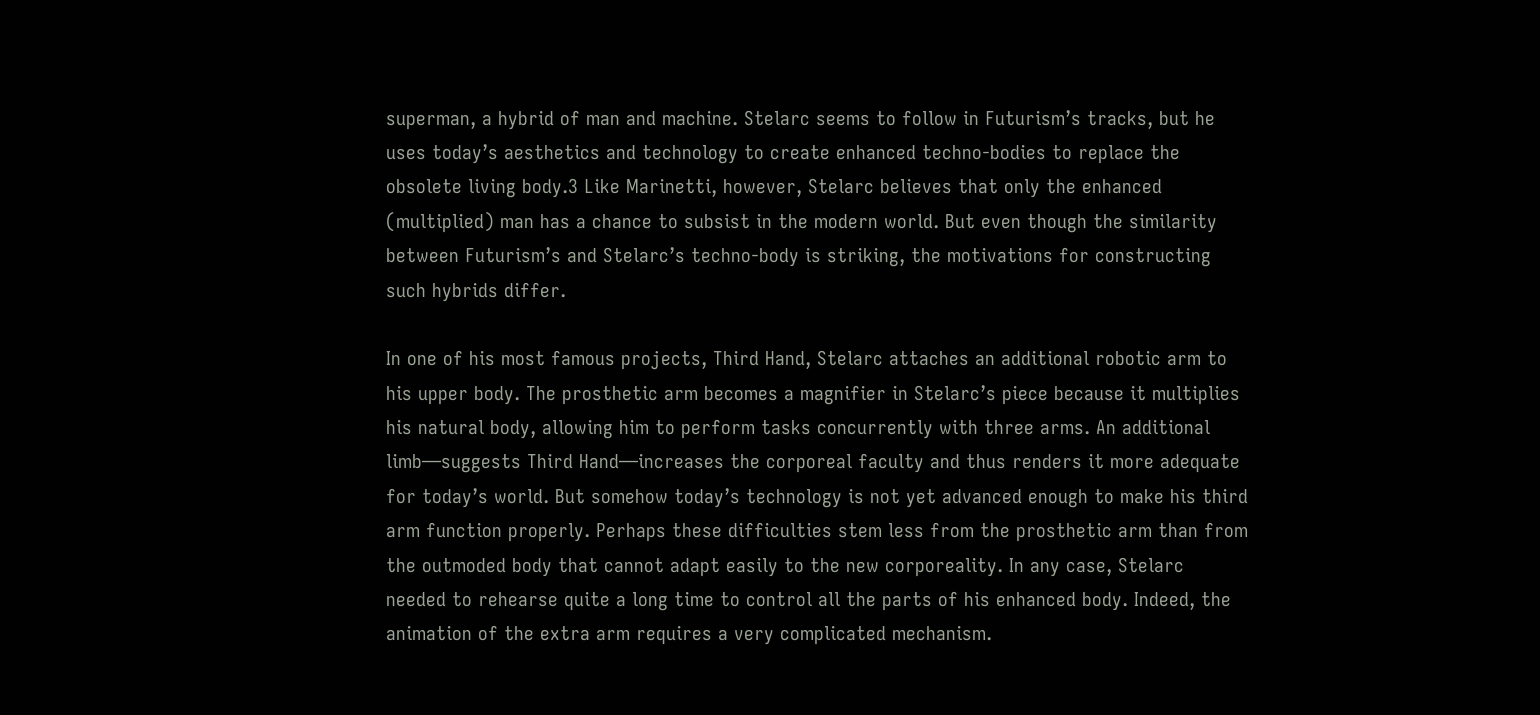superman, a hybrid of man and machine. Stelarc seems to follow in Futurism’s tracks, but he uses today’s aesthetics and technology to create enhanced techno-bodies to replace the obsolete living body.3 Like Marinetti, however, Stelarc believes that only the enhanced (multiplied) man has a chance to subsist in the modern world. But even though the similarity between Futurism’s and Stelarc’s techno-body is striking, the motivations for constructing such hybrids differ.

In one of his most famous projects, Third Hand, Stelarc attaches an additional robotic arm to his upper body. The prosthetic arm becomes a magnifier in Stelarc’s piece because it multiplies his natural body, allowing him to perform tasks concurrently with three arms. An additional limb—suggests Third Hand—increases the corporeal faculty and thus renders it more adequate for today’s world. But somehow today’s technology is not yet advanced enough to make his third arm function properly. Perhaps these difficulties stem less from the prosthetic arm than from the outmoded body that cannot adapt easily to the new corporeality. In any case, Stelarc needed to rehearse quite a long time to control all the parts of his enhanced body. Indeed, the animation of the extra arm requires a very complicated mechanism.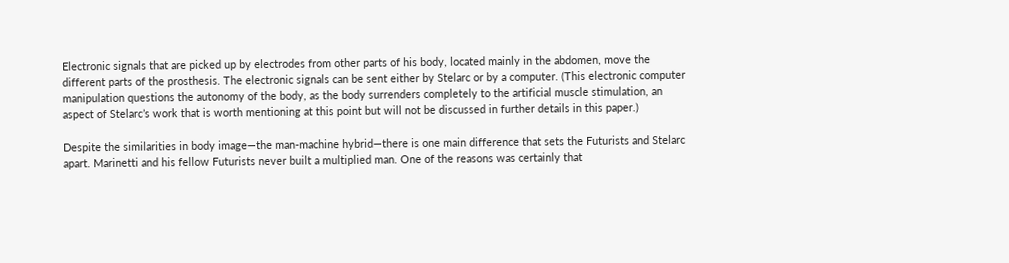Electronic signals that are picked up by electrodes from other parts of his body, located mainly in the abdomen, move the different parts of the prosthesis. The electronic signals can be sent either by Stelarc or by a computer. (This electronic computer manipulation questions the autonomy of the body, as the body surrenders completely to the artificial muscle stimulation, an aspect of Stelarc’s work that is worth mentioning at this point but will not be discussed in further details in this paper.)

Despite the similarities in body image—the man-machine hybrid—there is one main difference that sets the Futurists and Stelarc apart. Marinetti and his fellow Futurists never built a multiplied man. One of the reasons was certainly that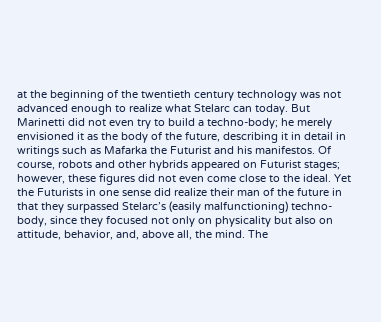at the beginning of the twentieth century technology was not advanced enough to realize what Stelarc can today. But Marinetti did not even try to build a techno-body; he merely envisioned it as the body of the future, describing it in detail in writings such as Mafarka the Futurist and his manifestos. Of course, robots and other hybrids appeared on Futurist stages; however, these figures did not even come close to the ideal. Yet the Futurists in one sense did realize their man of the future in that they surpassed Stelarc’s (easily malfunctioning) techno-body, since they focused not only on physicality but also on attitude, behavior, and, above all, the mind. The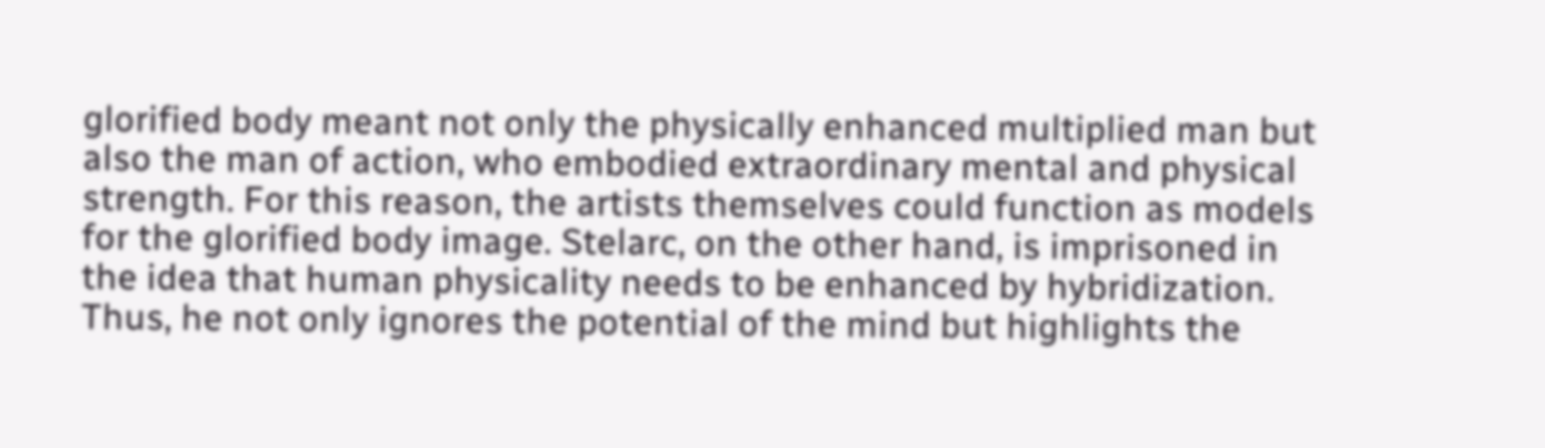glorified body meant not only the physically enhanced multiplied man but also the man of action, who embodied extraordinary mental and physical strength. For this reason, the artists themselves could function as models for the glorified body image. Stelarc, on the other hand, is imprisoned in the idea that human physicality needs to be enhanced by hybridization. Thus, he not only ignores the potential of the mind but highlights the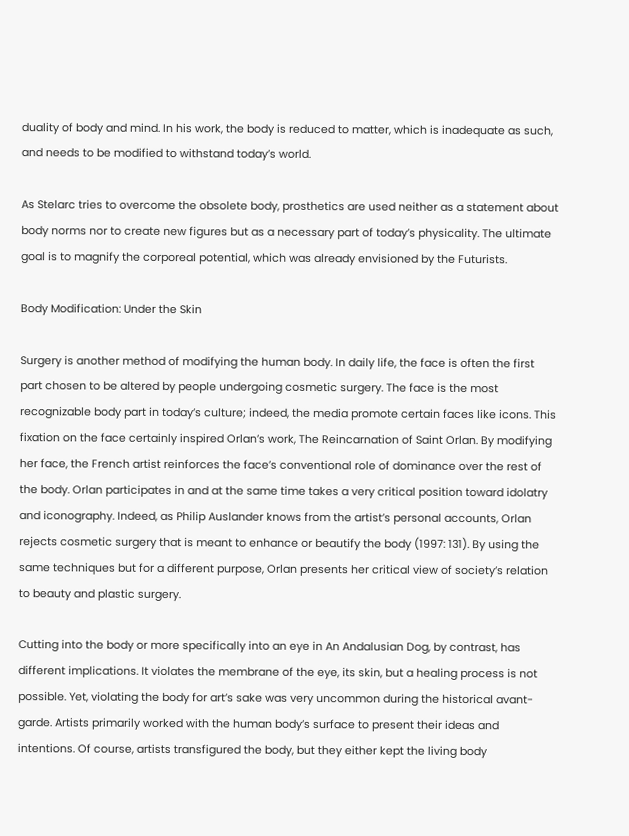duality of body and mind. In his work, the body is reduced to matter, which is inadequate as such, and needs to be modified to withstand today’s world.

As Stelarc tries to overcome the obsolete body, prosthetics are used neither as a statement about body norms nor to create new figures but as a necessary part of today’s physicality. The ultimate goal is to magnify the corporeal potential, which was already envisioned by the Futurists.

Body Modification: Under the Skin

Surgery is another method of modifying the human body. In daily life, the face is often the first part chosen to be altered by people undergoing cosmetic surgery. The face is the most recognizable body part in today’s culture; indeed, the media promote certain faces like icons. This fixation on the face certainly inspired Orlan’s work, The Reincarnation of Saint Orlan. By modifying her face, the French artist reinforces the face’s conventional role of dominance over the rest of the body. Orlan participates in and at the same time takes a very critical position toward idolatry and iconography. Indeed, as Philip Auslander knows from the artist’s personal accounts, Orlan rejects cosmetic surgery that is meant to enhance or beautify the body (1997: 131). By using the same techniques but for a different purpose, Orlan presents her critical view of society’s relation to beauty and plastic surgery.

Cutting into the body or more specifically into an eye in An Andalusian Dog, by contrast, has different implications. It violates the membrane of the eye, its skin, but a healing process is not possible. Yet, violating the body for art’s sake was very uncommon during the historical avant-garde. Artists primarily worked with the human body’s surface to present their ideas and intentions. Of course, artists transfigured the body, but they either kept the living body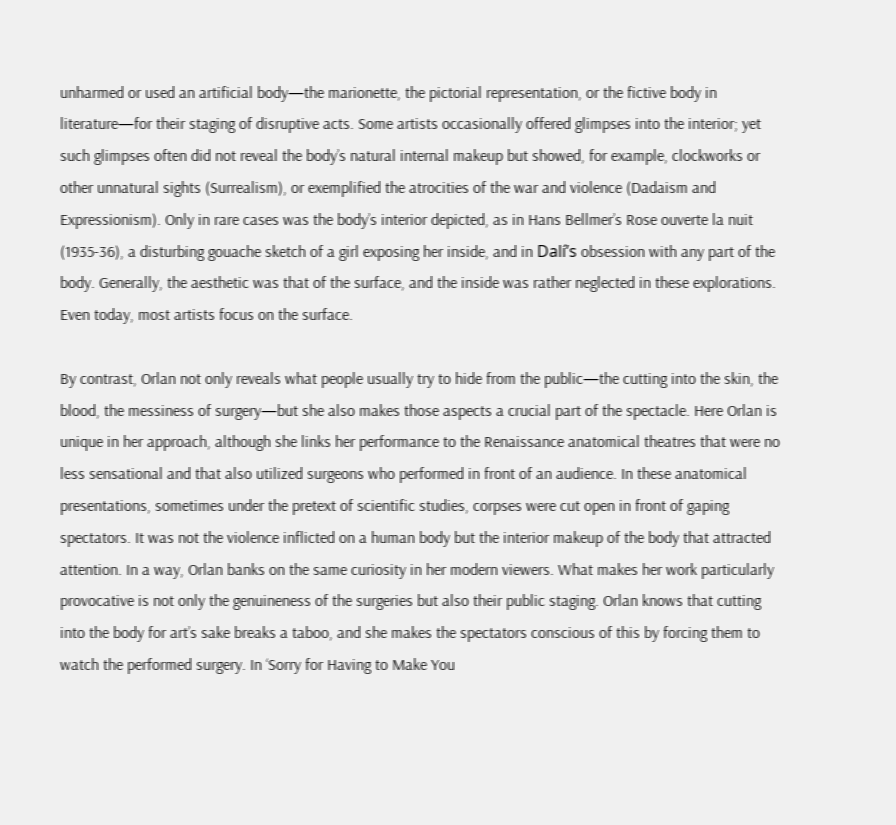unharmed or used an artificial body—the marionette, the pictorial representation, or the fictive body in literature—for their staging of disruptive acts. Some artists occasionally offered glimpses into the interior; yet such glimpses often did not reveal the body’s natural internal makeup but showed, for example, clockworks or other unnatural sights (Surrealism), or exemplified the atrocities of the war and violence (Dadaism and Expressionism). Only in rare cases was the body’s interior depicted, as in Hans Bellmer’s Rose ouverte la nuit (1935-36), a disturbing gouache sketch of a girl exposing her inside, and in Dalí’s obsession with any part of the body. Generally, the aesthetic was that of the surface, and the inside was rather neglected in these explorations. Even today, most artists focus on the surface.

By contrast, Orlan not only reveals what people usually try to hide from the public—the cutting into the skin, the blood, the messiness of surgery—but she also makes those aspects a crucial part of the spectacle. Here Orlan is unique in her approach, although she links her performance to the Renaissance anatomical theatres that were no less sensational and that also utilized surgeons who performed in front of an audience. In these anatomical presentations, sometimes under the pretext of scientific studies, corpses were cut open in front of gaping spectators. It was not the violence inflicted on a human body but the interior makeup of the body that attracted attention. In a way, Orlan banks on the same curiosity in her modern viewers. What makes her work particularly provocative is not only the genuineness of the surgeries but also their public staging. Orlan knows that cutting into the body for art’s sake breaks a taboo, and she makes the spectators conscious of this by forcing them to watch the performed surgery. In ‘Sorry for Having to Make You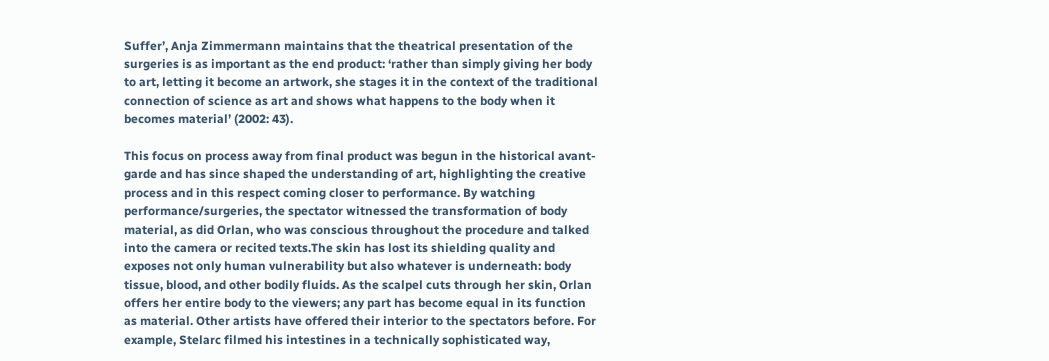Suffer’, Anja Zimmermann maintains that the theatrical presentation of the surgeries is as important as the end product: ‘rather than simply giving her body to art, letting it become an artwork, she stages it in the context of the traditional connection of science as art and shows what happens to the body when it becomes material’ (2002: 43).

This focus on process away from final product was begun in the historical avant-garde and has since shaped the understanding of art, highlighting the creative process and in this respect coming closer to performance. By watching performance/surgeries, the spectator witnessed the transformation of body material, as did Orlan, who was conscious throughout the procedure and talked into the camera or recited texts.The skin has lost its shielding quality and exposes not only human vulnerability but also whatever is underneath: body tissue, blood, and other bodily fluids. As the scalpel cuts through her skin, Orlan offers her entire body to the viewers; any part has become equal in its function as material. Other artists have offered their interior to the spectators before. For example, Stelarc filmed his intestines in a technically sophisticated way,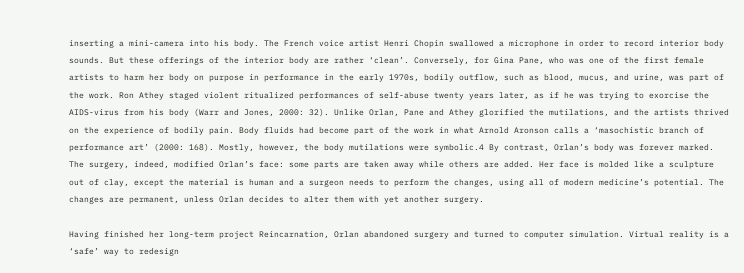inserting a mini-camera into his body. The French voice artist Henri Chopin swallowed a microphone in order to record interior body sounds. But these offerings of the interior body are rather ‘clean’. Conversely, for Gina Pane, who was one of the first female artists to harm her body on purpose in performance in the early 1970s, bodily outflow, such as blood, mucus, and urine, was part of the work. Ron Athey staged violent ritualized performances of self-abuse twenty years later, as if he was trying to exorcise the AIDS-virus from his body (Warr and Jones, 2000: 32). Unlike Orlan, Pane and Athey glorified the mutilations, and the artists thrived on the experience of bodily pain. Body fluids had become part of the work in what Arnold Aronson calls a ‘masochistic branch of performance art’ (2000: 168). Mostly, however, the body mutilations were symbolic.4 By contrast, Orlan’s body was forever marked. The surgery, indeed, modified Orlan’s face: some parts are taken away while others are added. Her face is molded like a sculpture out of clay, except the material is human and a surgeon needs to perform the changes, using all of modern medicine’s potential. The changes are permanent, unless Orlan decides to alter them with yet another surgery.

Having finished her long-term project Reincarnation, Orlan abandoned surgery and turned to computer simulation. Virtual reality is a ‘safe’ way to redesign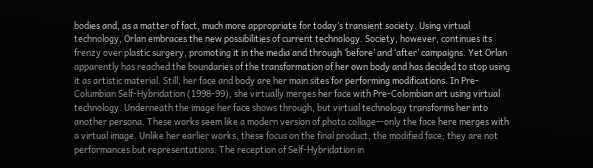bodies and, as a matter of fact, much more appropriate for today’s transient society. Using virtual technology, Orlan embraces the new possibilities of current technology. Society, however, continues its frenzy over plastic surgery, promoting it in the media and through ‘before’ and ‘after’ campaigns. Yet Orlan apparently has reached the boundaries of the transformation of her own body and has decided to stop using it as artistic material. Still, her face and body are her main sites for performing modifications. In Pre-Columbian Self-Hybridation (1998-99), she virtually merges her face with Pre-Colombian art using virtual technology. Underneath the image her face shows through, but virtual technology transforms her into another persona. These works seem like a modern version of photo collage—only the face here merges with a virtual image. Unlike her earlier works, these focus on the final product, the modified face; they are not performances but representations. The reception of Self-Hybridation in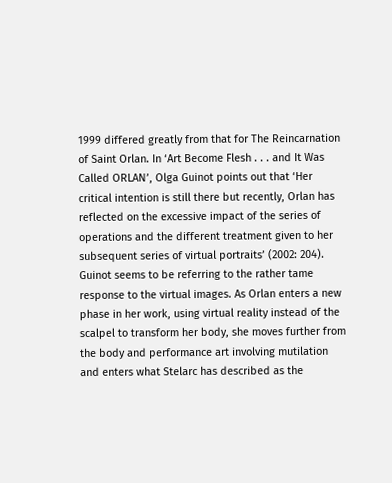1999 differed greatly from that for The Reincarnation of Saint Orlan. In ‘Art Become Flesh . . . and It Was Called ORLAN’, Olga Guinot points out that ‘Her critical intention is still there but recently, Orlan has reflected on the excessive impact of the series of operations and the different treatment given to her subsequent series of virtual portraits’ (2002: 204). Guinot seems to be referring to the rather tame response to the virtual images. As Orlan enters a new phase in her work, using virtual reality instead of the scalpel to transform her body, she moves further from the body and performance art involving mutilation and enters what Stelarc has described as the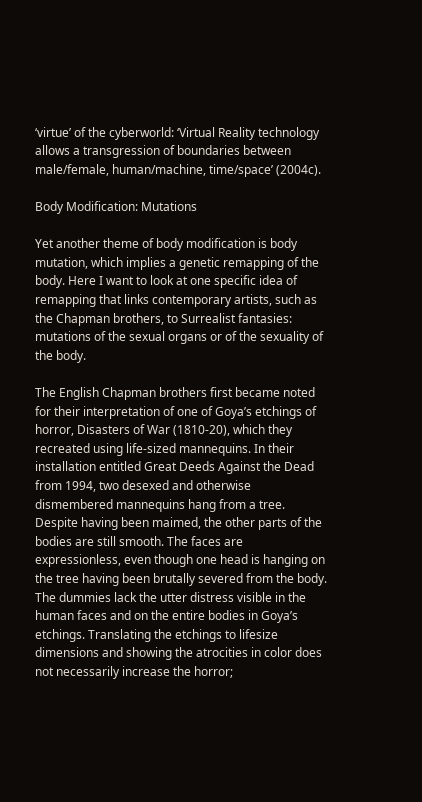‘virtue’ of the cyberworld: ‘Virtual Reality technology allows a transgression of boundaries between male/female, human/machine, time/space’ (2004c).

Body Modification: Mutations

Yet another theme of body modification is body mutation, which implies a genetic remapping of the body. Here I want to look at one specific idea of remapping that links contemporary artists, such as the Chapman brothers, to Surrealist fantasies: mutations of the sexual organs or of the sexuality of the body.

The English Chapman brothers first became noted for their interpretation of one of Goya’s etchings of horror, Disasters of War (1810-20), which they recreated using life-sized mannequins. In their installation entitled Great Deeds Against the Dead from 1994, two desexed and otherwise dismembered mannequins hang from a tree. Despite having been maimed, the other parts of the bodies are still smooth. The faces are expressionless, even though one head is hanging on the tree having been brutally severed from the body. The dummies lack the utter distress visible in the human faces and on the entire bodies in Goya’s etchings. Translating the etchings to lifesize dimensions and showing the atrocities in color does not necessarily increase the horror;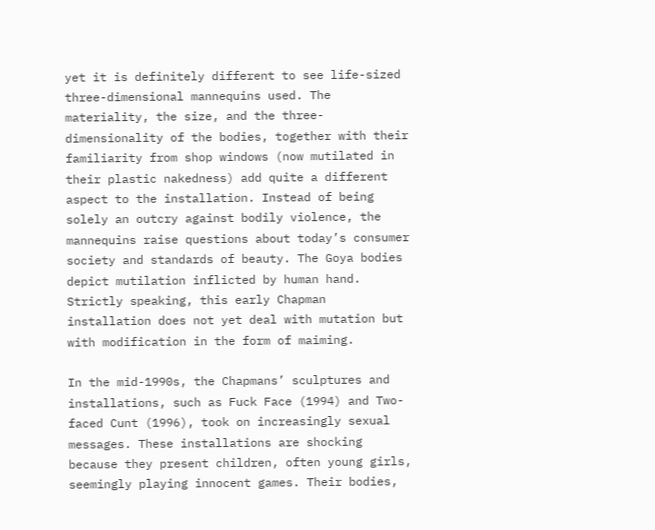yet it is definitely different to see life-sized three-dimensional mannequins used. The materiality, the size, and the three-dimensionality of the bodies, together with their familiarity from shop windows (now mutilated in their plastic nakedness) add quite a different aspect to the installation. Instead of being solely an outcry against bodily violence, the mannequins raise questions about today’s consumer society and standards of beauty. The Goya bodies depict mutilation inflicted by human hand. Strictly speaking, this early Chapman installation does not yet deal with mutation but with modification in the form of maiming.

In the mid-1990s, the Chapmans’ sculptures and installations, such as Fuck Face (1994) and Two-faced Cunt (1996), took on increasingly sexual messages. These installations are shocking because they present children, often young girls, seemingly playing innocent games. Their bodies,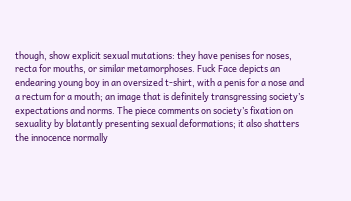though, show explicit sexual mutations: they have penises for noses, recta for mouths, or similar metamorphoses. Fuck Face depicts an endearing young boy in an oversized t-shirt, with a penis for a nose and a rectum for a mouth; an image that is definitely transgressing society’s expectations and norms. The piece comments on society’s fixation on sexuality by blatantly presenting sexual deformations; it also shatters the innocence normally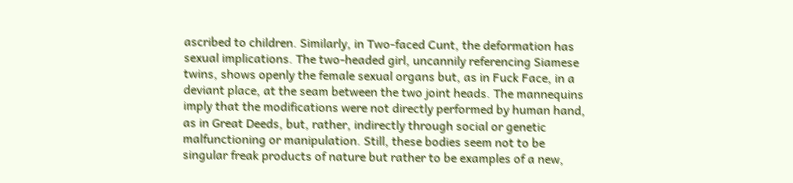ascribed to children. Similarly, in Two-faced Cunt, the deformation has sexual implications. The two-headed girl, uncannily referencing Siamese twins, shows openly the female sexual organs but, as in Fuck Face, in a deviant place, at the seam between the two joint heads. The mannequins imply that the modifications were not directly performed by human hand, as in Great Deeds, but, rather, indirectly through social or genetic malfunctioning or manipulation. Still, these bodies seem not to be singular freak products of nature but rather to be examples of a new,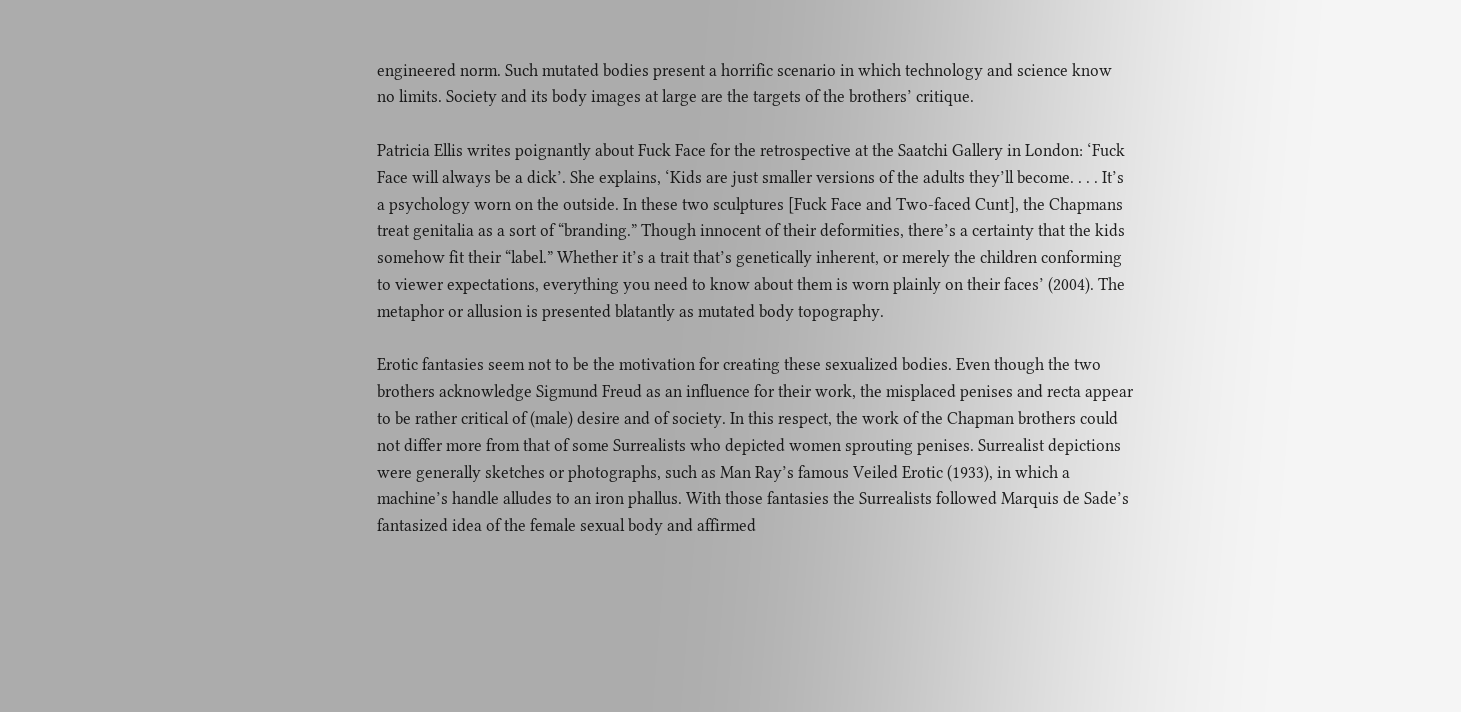engineered norm. Such mutated bodies present a horrific scenario in which technology and science know no limits. Society and its body images at large are the targets of the brothers’ critique.

Patricia Ellis writes poignantly about Fuck Face for the retrospective at the Saatchi Gallery in London: ‘Fuck Face will always be a dick’. She explains, ‘Kids are just smaller versions of the adults they’ll become. . . . It’s a psychology worn on the outside. In these two sculptures [Fuck Face and Two-faced Cunt], the Chapmans treat genitalia as a sort of “branding.” Though innocent of their deformities, there’s a certainty that the kids somehow fit their “label.” Whether it’s a trait that’s genetically inherent, or merely the children conforming to viewer expectations, everything you need to know about them is worn plainly on their faces’ (2004). The metaphor or allusion is presented blatantly as mutated body topography.

Erotic fantasies seem not to be the motivation for creating these sexualized bodies. Even though the two brothers acknowledge Sigmund Freud as an influence for their work, the misplaced penises and recta appear to be rather critical of (male) desire and of society. In this respect, the work of the Chapman brothers could not differ more from that of some Surrealists who depicted women sprouting penises. Surrealist depictions were generally sketches or photographs, such as Man Ray’s famous Veiled Erotic (1933), in which a machine’s handle alludes to an iron phallus. With those fantasies the Surrealists followed Marquis de Sade’s fantasized idea of the female sexual body and affirmed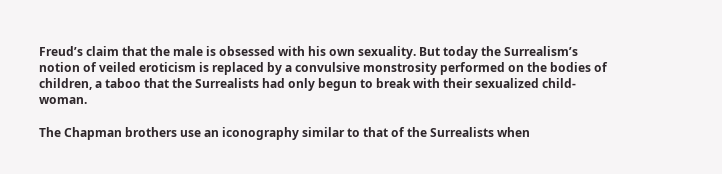Freud’s claim that the male is obsessed with his own sexuality. But today the Surrealism’s notion of veiled eroticism is replaced by a convulsive monstrosity performed on the bodies of children, a taboo that the Surrealists had only begun to break with their sexualized child-woman.

The Chapman brothers use an iconography similar to that of the Surrealists when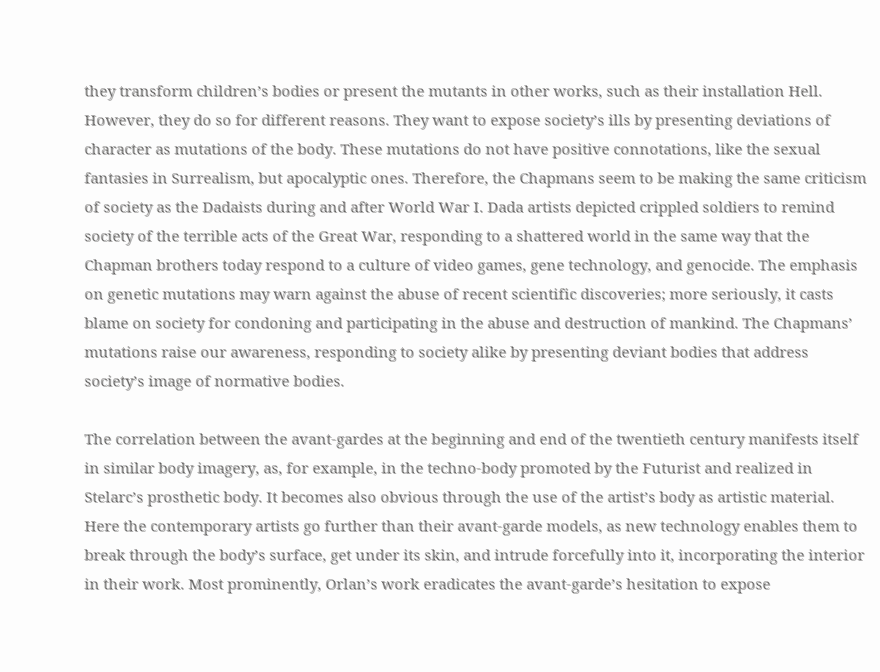they transform children’s bodies or present the mutants in other works, such as their installation Hell. However, they do so for different reasons. They want to expose society’s ills by presenting deviations of character as mutations of the body. These mutations do not have positive connotations, like the sexual fantasies in Surrealism, but apocalyptic ones. Therefore, the Chapmans seem to be making the same criticism of society as the Dadaists during and after World War I. Dada artists depicted crippled soldiers to remind society of the terrible acts of the Great War, responding to a shattered world in the same way that the Chapman brothers today respond to a culture of video games, gene technology, and genocide. The emphasis on genetic mutations may warn against the abuse of recent scientific discoveries; more seriously, it casts blame on society for condoning and participating in the abuse and destruction of mankind. The Chapmans’ mutations raise our awareness, responding to society alike by presenting deviant bodies that address society’s image of normative bodies.

The correlation between the avant-gardes at the beginning and end of the twentieth century manifests itself in similar body imagery, as, for example, in the techno-body promoted by the Futurist and realized in Stelarc’s prosthetic body. It becomes also obvious through the use of the artist’s body as artistic material. Here the contemporary artists go further than their avant-garde models, as new technology enables them to break through the body’s surface, get under its skin, and intrude forcefully into it, incorporating the interior in their work. Most prominently, Orlan’s work eradicates the avant-garde’s hesitation to expose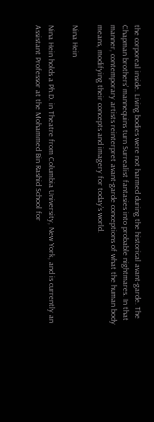the corporeal inside. Living bodies were not harmed during the historical avant-garde. The Chapman brothers’ mannequins turn Surrealist fantasies into probable nightmares. In that manner, contemporary artists reinterpret avant-garde conceptions of what the human body means, modifying their concepts and imagery for today’s world.

Nina Hein

Nina Hein holds a Ph.D. in Theatre from Columbia University, New York, and is currently an Assistant Professor at the Mohammed Bin Rashid School for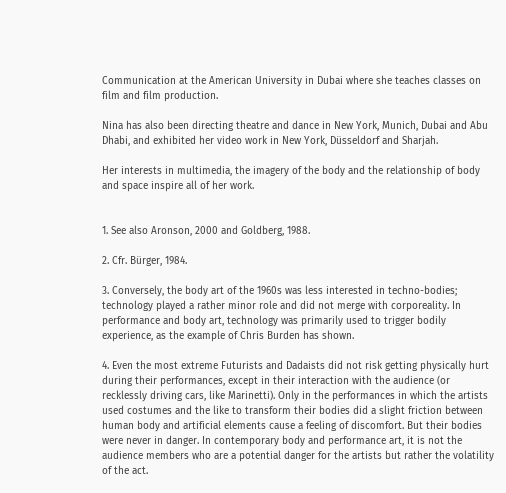Communication at the American University in Dubai where she teaches classes on film and film production.

Nina has also been directing theatre and dance in New York, Munich, Dubai and Abu Dhabi, and exhibited her video work in New York, Düsseldorf and Sharjah.

Her interests in multimedia, the imagery of the body and the relationship of body and space inspire all of her work.


1. See also Aronson, 2000 and Goldberg, 1988.

2. Cfr. Bürger, 1984.

3. Conversely, the body art of the 1960s was less interested in techno-bodies; technology played a rather minor role and did not merge with corporeality. In performance and body art, technology was primarily used to trigger bodily experience, as the example of Chris Burden has shown.

4. Even the most extreme Futurists and Dadaists did not risk getting physically hurt during their performances, except in their interaction with the audience (or recklessly driving cars, like Marinetti). Only in the performances in which the artists used costumes and the like to transform their bodies did a slight friction between human body and artificial elements cause a feeling of discomfort. But their bodies were never in danger. In contemporary body and performance art, it is not the audience members who are a potential danger for the artists but rather the volatility of the act.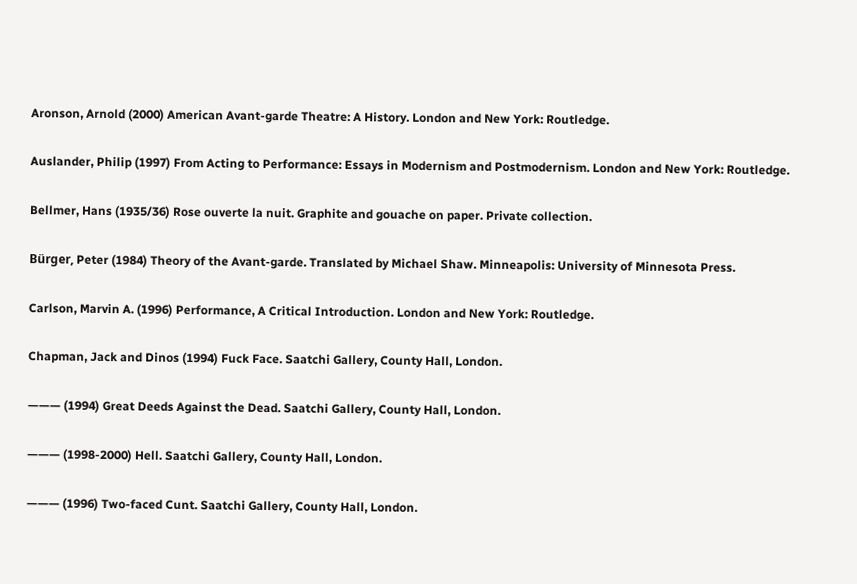Aronson, Arnold (2000) American Avant-garde Theatre: A History. London and New York: Routledge.

Auslander, Philip (1997) From Acting to Performance: Essays in Modernism and Postmodernism. London and New York: Routledge.

Bellmer, Hans (1935/36) Rose ouverte la nuit. Graphite and gouache on paper. Private collection.

Bürger, Peter (1984) Theory of the Avant-garde. Translated by Michael Shaw. Minneapolis: University of Minnesota Press.

Carlson, Marvin A. (1996) Performance, A Critical Introduction. London and New York: Routledge.

Chapman, Jack and Dinos (1994) Fuck Face. Saatchi Gallery, County Hall, London.

——— (1994) Great Deeds Against the Dead. Saatchi Gallery, County Hall, London.

——— (1998-2000) Hell. Saatchi Gallery, County Hall, London.

——— (1996) Two-faced Cunt. Saatchi Gallery, County Hall, London.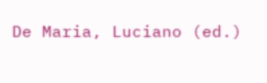De Maria, Luciano (ed.)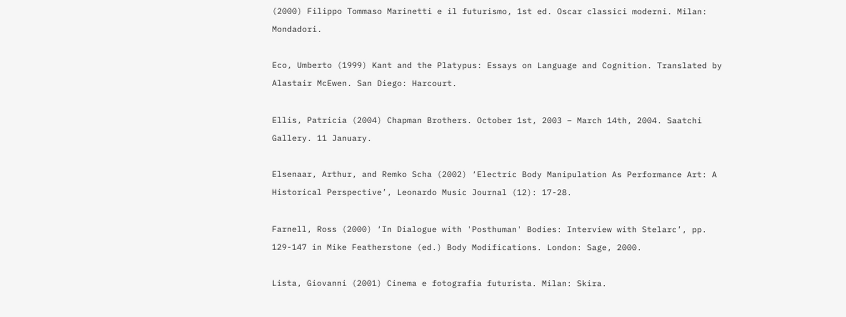(2000) Filippo Tommaso Marinetti e il futurismo, 1st ed. Oscar classici moderni. Milan: Mondadori.

Eco, Umberto (1999) Kant and the Platypus: Essays on Language and Cognition. Translated by Alastair McEwen. San Diego: Harcourt.

Ellis, Patricia (2004) Chapman Brothers. October 1st, 2003 – March 14th, 2004. Saatchi Gallery. 11 January.

Elsenaar, Arthur, and Remko Scha (2002) ‘Electric Body Manipulation As Performance Art: A Historical Perspective’, Leonardo Music Journal (12): 17-28.

Farnell, Ross (2000) ‘In Dialogue with 'Posthuman' Bodies: Interview with Stelarc’, pp. 129-147 in Mike Featherstone (ed.) Body Modifications. London: Sage, 2000.

Lista, Giovanni (2001) Cinema e fotografia futurista. Milan: Skira.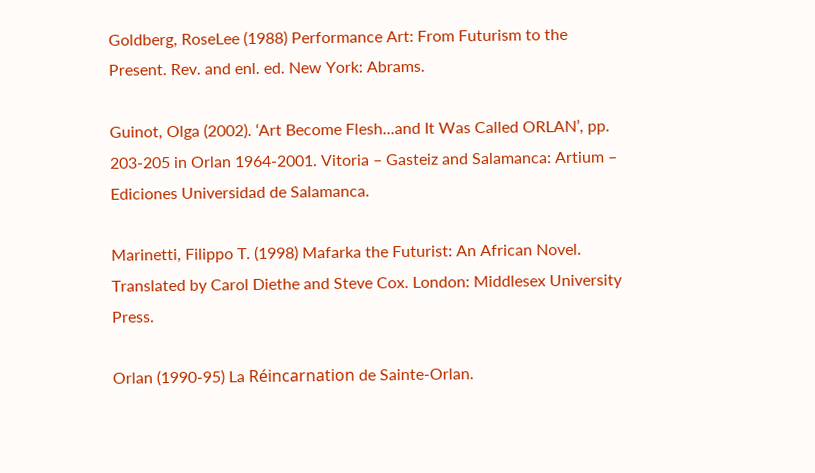Goldberg, RoseLee (1988) Performance Art: From Futurism to the Present. Rev. and enl. ed. New York: Abrams.

Guinot, Olga (2002). ‘Art Become Flesh...and It Was Called ORLAN’, pp. 203-205 in Orlan 1964-2001. Vitoria – Gasteiz and Salamanca: Artium – Ediciones Universidad de Salamanca.

Marinetti, Filippo T. (1998) Mafarka the Futurist: An African Novel. Translated by Carol Diethe and Steve Cox. London: Middlesex University Press.

Orlan (1990-95) La Réincarnation de Sainte-Orlan.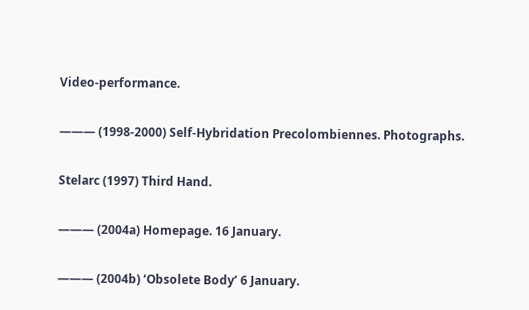Video-performance.

——— (1998-2000) Self-Hybridation Precolombiennes. Photographs.

Stelarc (1997) Third Hand.

——— (2004a) Homepage. 16 January.

——— (2004b) ‘Obsolete Body’ 6 January.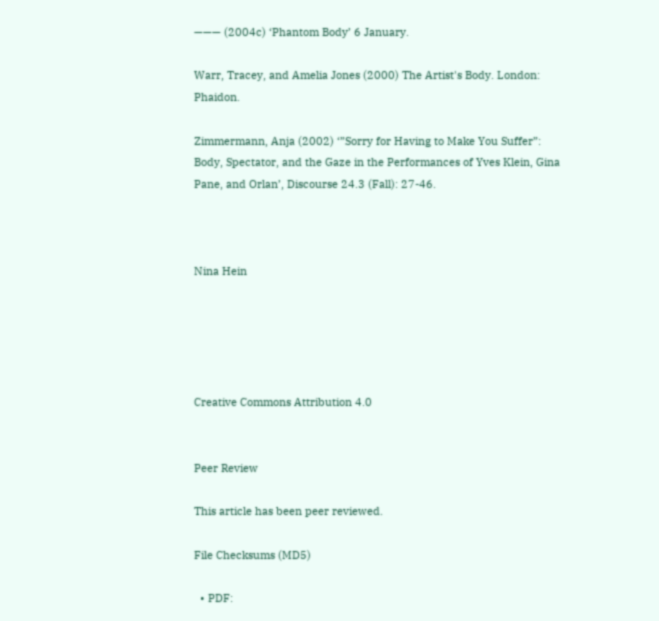——— (2004c) ‘Phantom Body’ 6 January.

Warr, Tracey, and Amelia Jones (2000) The Artist's Body. London: Phaidon.

Zimmermann, Anja (2002) ‘”Sorry for Having to Make You Suffer”: Body, Spectator, and the Gaze in the Performances of Yves Klein, Gina Pane, and Orlan’, Discourse 24.3 (Fall): 27-46.



Nina Hein





Creative Commons Attribution 4.0


Peer Review

This article has been peer reviewed.

File Checksums (MD5)

  • PDF: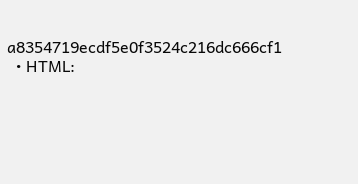a8354719ecdf5e0f3524c216dc666cf1
  • HTML: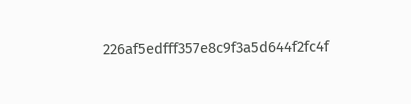226af5edfff357e8c9f3a5d644f2fc4f